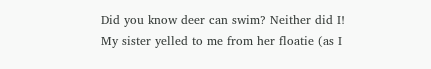Did you know deer can swim? Neither did I! My sister yelled to me from her floatie (as I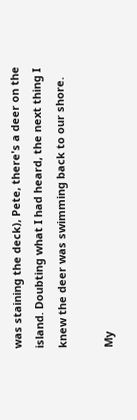was staining the deck), Pete, there's a deer on the island. Doubting what I had heard, the next thing I knew the deer was swimming back to our shore.

My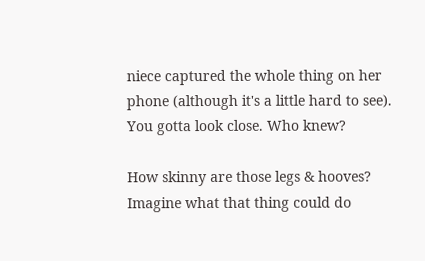niece captured the whole thing on her phone (although it's a little hard to see). You gotta look close. Who knew?

How skinny are those legs & hooves? Imagine what that thing could do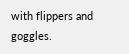with flippers and goggles.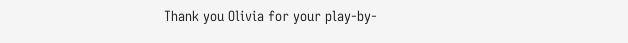Thank you Olivia for your play-by-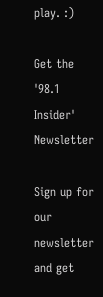play. :)

Get the '98.1 Insider' Newsletter

Sign up for our newsletter and get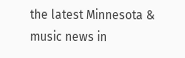the latest Minnesota & music news in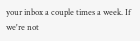your inbox a couple times a week. If we're not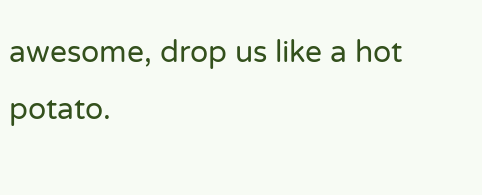awesome, drop us like a hot potato.